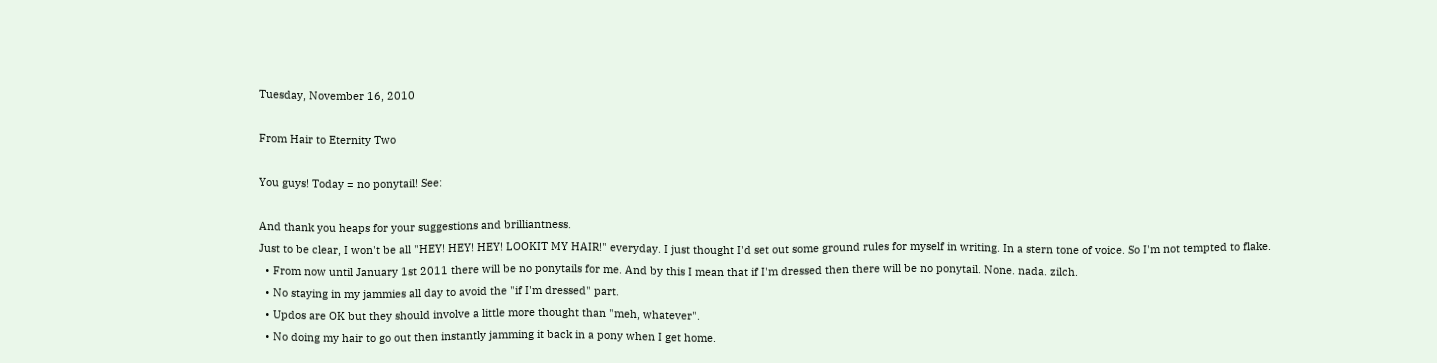Tuesday, November 16, 2010

From Hair to Eternity Two

You guys! Today = no ponytail! See:

And thank you heaps for your suggestions and brilliantness.
Just to be clear, I won't be all "HEY! HEY! HEY! LOOKIT MY HAIR!" everyday. I just thought I'd set out some ground rules for myself in writing. In a stern tone of voice. So I'm not tempted to flake.
  • From now until January 1st 2011 there will be no ponytails for me. And by this I mean that if I'm dressed then there will be no ponytail. None. nada. zilch.
  • No staying in my jammies all day to avoid the "if I'm dressed" part.
  • Updos are OK but they should involve a little more thought than "meh, whatever".
  • No doing my hair to go out then instantly jamming it back in a pony when I get home.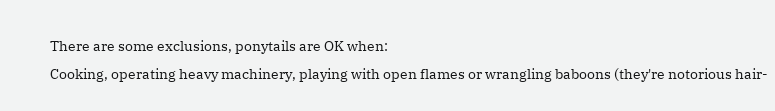There are some exclusions, ponytails are OK when:
Cooking, operating heavy machinery, playing with open flames or wrangling baboons (they're notorious hair-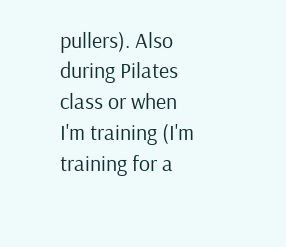pullers). Also during Pilates class or when I'm training (I'm training for a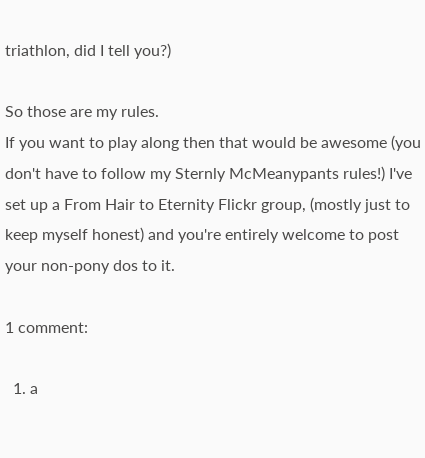triathlon, did I tell you?)

So those are my rules.
If you want to play along then that would be awesome (you don't have to follow my Sternly McMeanypants rules!) I've set up a From Hair to Eternity Flickr group, (mostly just to keep myself honest) and you're entirely welcome to post your non-pony dos to it.

1 comment:

  1. a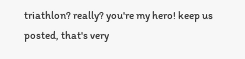triathlon? really? you're my hero! keep us posted, that's very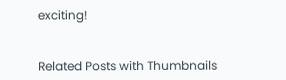exciting!


Related Posts with Thumbnails